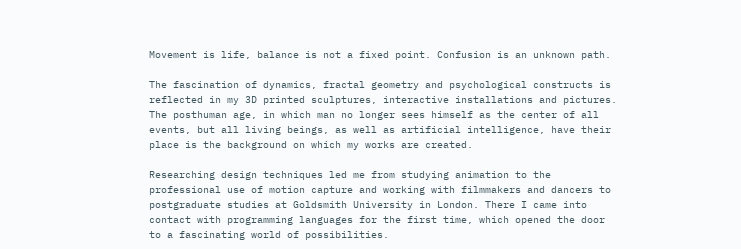Movement is life, balance is not a fixed point. Confusion is an unknown path.

The fascination of dynamics, fractal geometry and psychological constructs is reflected in my 3D printed sculptures, interactive installations and pictures. The posthuman age, in which man no longer sees himself as the center of all events, but all living beings, as well as artificial intelligence, have their place is the background on which my works are created.

Researching design techniques led me from studying animation to the professional use of motion capture and working with filmmakers and dancers to postgraduate studies at Goldsmith University in London. There I came into contact with programming languages for the first time, which opened the door to a fascinating world of possibilities.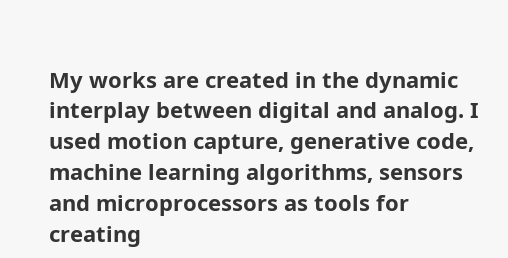My works are created in the dynamic interplay between digital and analog. I used motion capture, generative code, machine learning algorithms, sensors and microprocessors as tools for creating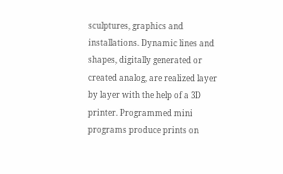sculptures, graphics and installations. Dynamic lines and shapes, digitally generated or created analog, are realized layer by layer with the help of a 3D printer. Programmed mini programs produce prints on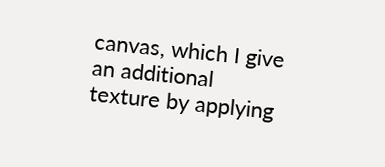canvas, which I give an additional texture by applying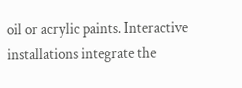oil or acrylic paints. Interactive installations integrate the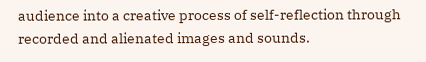audience into a creative process of self-reflection through recorded and alienated images and sounds.